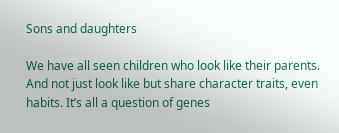Sons and daughters

We have all seen children who look like their parents. And not just look like but share character traits, even habits. It’s all a question of genes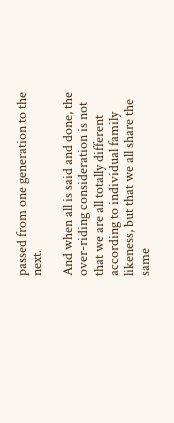passed from one generation to the next.

And when all is said and done, the over-riding consideration is not that we are all totally different according to individual family likeness, but that we all share the same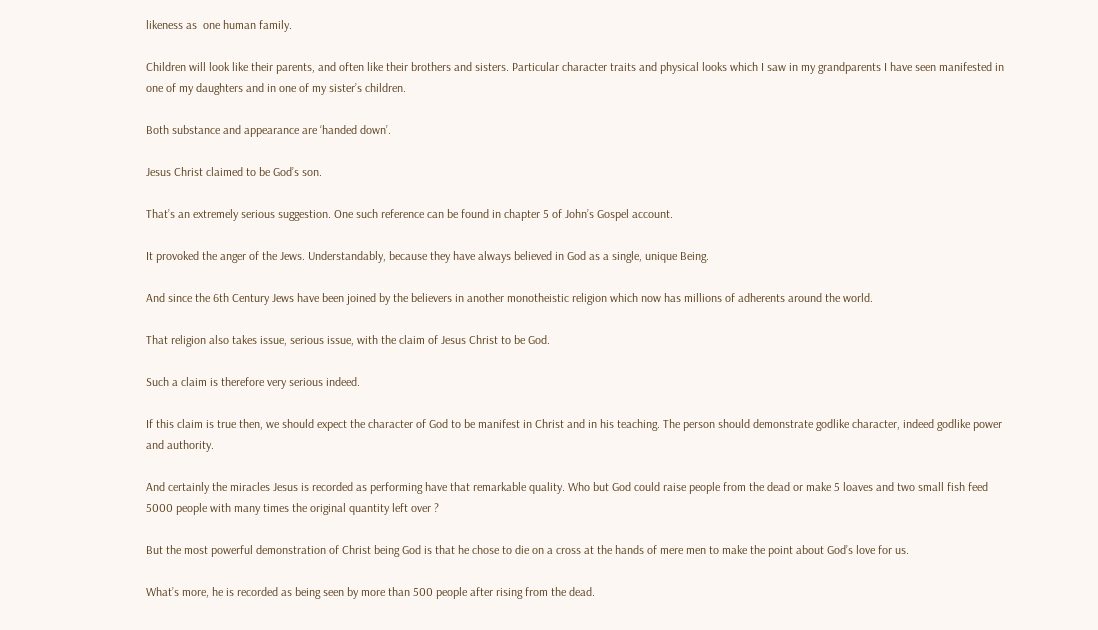likeness as  one human family.

Children will look like their parents, and often like their brothers and sisters. Particular character traits and physical looks which I saw in my grandparents I have seen manifested in one of my daughters and in one of my sister’s children.

Both substance and appearance are ‘handed down’.

Jesus Christ claimed to be God’s son.

That’s an extremely serious suggestion. One such reference can be found in chapter 5 of John’s Gospel account.

It provoked the anger of the Jews. Understandably, because they have always believed in God as a single, unique Being.

And since the 6th Century Jews have been joined by the believers in another monotheistic religion which now has millions of adherents around the world.

That religion also takes issue, serious issue, with the claim of Jesus Christ to be God.

Such a claim is therefore very serious indeed.

If this claim is true then, we should expect the character of God to be manifest in Christ and in his teaching. The person should demonstrate godlike character, indeed godlike power and authority.

And certainly the miracles Jesus is recorded as performing have that remarkable quality. Who but God could raise people from the dead or make 5 loaves and two small fish feed 5000 people with many times the original quantity left over ?

But the most powerful demonstration of Christ being God is that he chose to die on a cross at the hands of mere men to make the point about God’s love for us.

What’s more, he is recorded as being seen by more than 500 people after rising from the dead.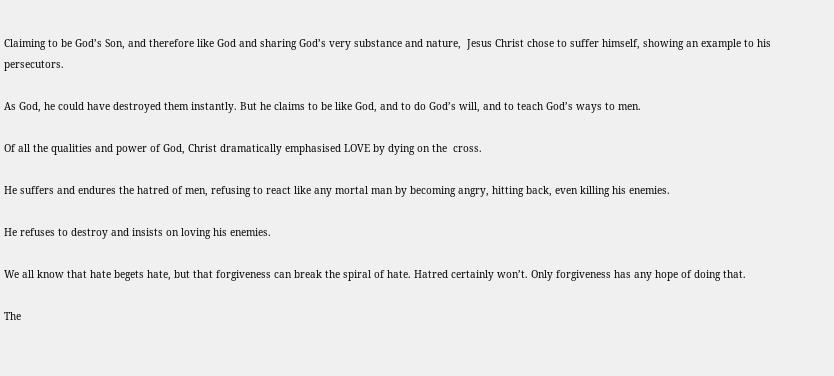Claiming to be God’s Son, and therefore like God and sharing God’s very substance and nature,  Jesus Christ chose to suffer himself, showing an example to his persecutors.

As God, he could have destroyed them instantly. But he claims to be like God, and to do God’s will, and to teach God’s ways to men.

Of all the qualities and power of God, Christ dramatically emphasised LOVE by dying on the  cross.

He suffers and endures the hatred of men, refusing to react like any mortal man by becoming angry, hitting back, even killing his enemies.

He refuses to destroy and insists on loving his enemies.

We all know that hate begets hate, but that forgiveness can break the spiral of hate. Hatred certainly won’t. Only forgiveness has any hope of doing that.

The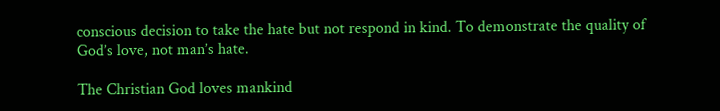conscious decision to take the hate but not respond in kind. To demonstrate the quality of God’s love, not man’s hate.

The Christian God loves mankind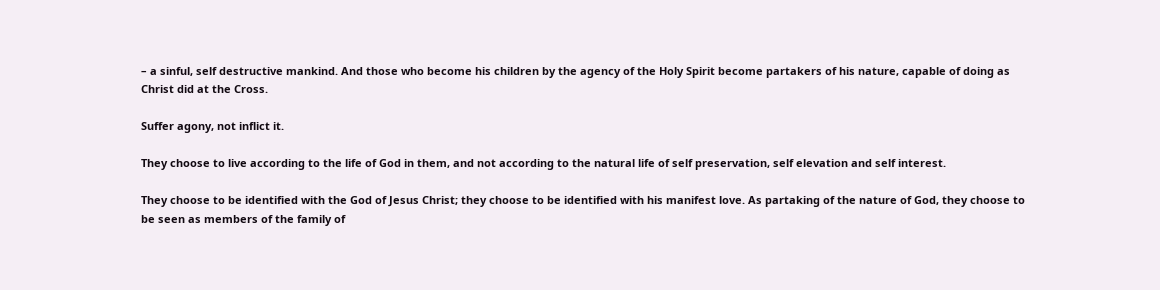– a sinful, self destructive mankind. And those who become his children by the agency of the Holy Spirit become partakers of his nature, capable of doing as Christ did at the Cross.

Suffer agony, not inflict it.

They choose to live according to the life of God in them, and not according to the natural life of self preservation, self elevation and self interest.

They choose to be identified with the God of Jesus Christ; they choose to be identified with his manifest love. As partaking of the nature of God, they choose to be seen as members of the family of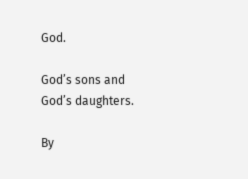God.

God’s sons and God’s daughters.

By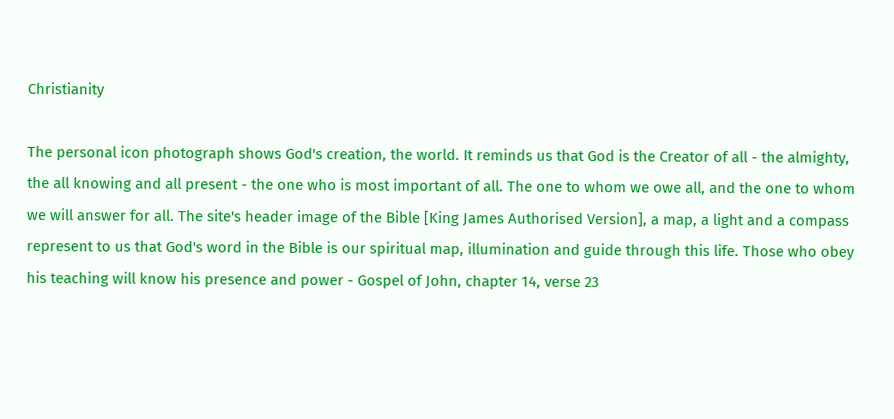Christianity

The personal icon photograph shows God's creation, the world. It reminds us that God is the Creator of all - the almighty, the all knowing and all present - the one who is most important of all. The one to whom we owe all, and the one to whom we will answer for all. The site's header image of the Bible [King James Authorised Version], a map, a light and a compass represent to us that God's word in the Bible is our spiritual map, illumination and guide through this life. Those who obey his teaching will know his presence and power - Gospel of John, chapter 14, verse 23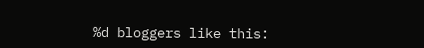%d bloggers like this: